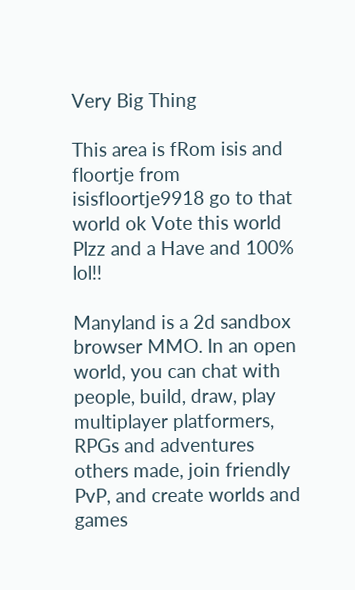Very Big Thing

This area is fRom isis and floortje from isisfloortje9918 go to that world ok Vote this world Plzz and a Have and 100% lol!!

Manyland is a 2d sandbox browser MMO. In an open world, you can chat with people, build, draw, play multiplayer platformers, RPGs and adventures others made, join friendly PvP, and create worlds and games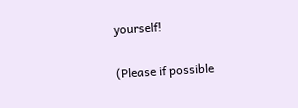yourself!

(Please if possible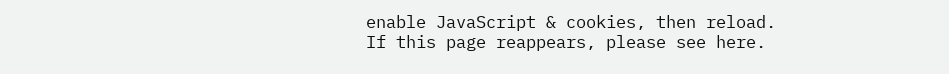enable JavaScript & cookies, then reload. If this page reappears, please see here.